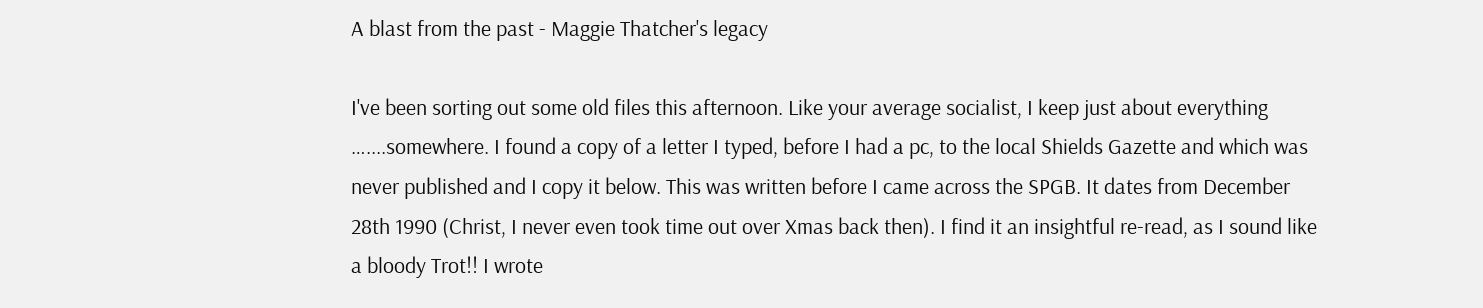A blast from the past - Maggie Thatcher's legacy

I've been sorting out some old files this afternoon. Like your average socialist, I keep just about everything …....somewhere. I found a copy of a letter I typed, before I had a pc, to the local Shields Gazette and which was never published and I copy it below. This was written before I came across the SPGB. It dates from December 28th 1990 (Christ, I never even took time out over Xmas back then). I find it an insightful re-read, as I sound like a bloody Trot!! I wrote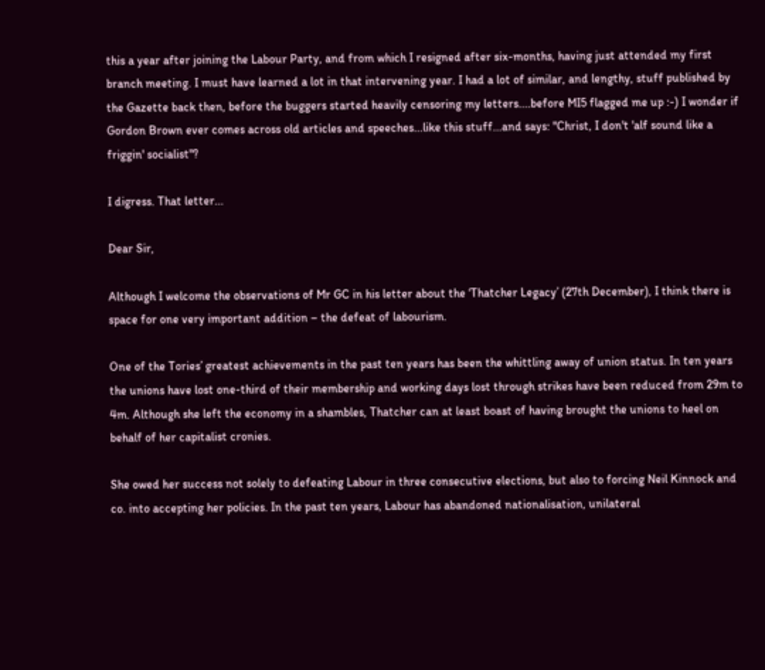this a year after joining the Labour Party, and from which I resigned after six-months, having just attended my first branch meeting. I must have learned a lot in that intervening year. I had a lot of similar, and lengthy, stuff published by the Gazette back then, before the buggers started heavily censoring my letters....before MI5 flagged me up :-) I wonder if Gordon Brown ever comes across old articles and speeches...like this stuff...and says: "Christ, I don't 'alf sound like a friggin' socialist"?

I digress. That letter...

Dear Sir,

Although I welcome the observations of Mr GC in his letter about the ‘Thatcher Legacy’ (27th December), I think there is space for one very important addition – the defeat of labourism.

One of the Tories’ greatest achievements in the past ten years has been the whittling away of union status. In ten years the unions have lost one-third of their membership and working days lost through strikes have been reduced from 29m to 4m. Although she left the economy in a shambles, Thatcher can at least boast of having brought the unions to heel on behalf of her capitalist cronies.

She owed her success not solely to defeating Labour in three consecutive elections, but also to forcing Neil Kinnock and co. into accepting her policies. In the past ten years, Labour has abandoned nationalisation, unilateral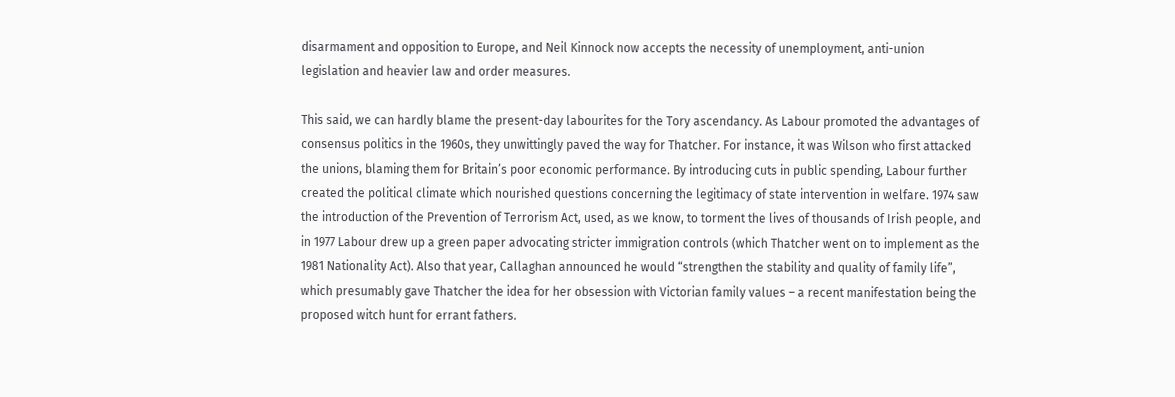disarmament and opposition to Europe, and Neil Kinnock now accepts the necessity of unemployment, anti-union legislation and heavier law and order measures.

This said, we can hardly blame the present-day labourites for the Tory ascendancy. As Labour promoted the advantages of consensus politics in the 1960s, they unwittingly paved the way for Thatcher. For instance, it was Wilson who first attacked the unions, blaming them for Britain’s poor economic performance. By introducing cuts in public spending, Labour further created the political climate which nourished questions concerning the legitimacy of state intervention in welfare. 1974 saw the introduction of the Prevention of Terrorism Act, used, as we know, to torment the lives of thousands of Irish people, and in 1977 Labour drew up a green paper advocating stricter immigration controls (which Thatcher went on to implement as the 1981 Nationality Act). Also that year, Callaghan announced he would “strengthen the stability and quality of family life”, which presumably gave Thatcher the idea for her obsession with Victorian family values – a recent manifestation being the proposed witch hunt for errant fathers.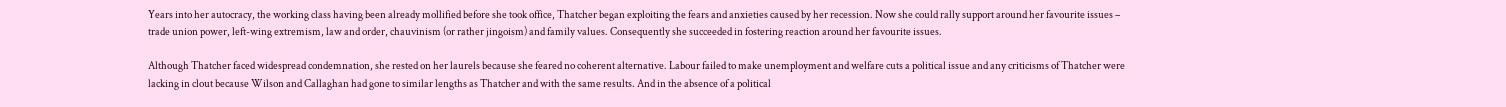Years into her autocracy, the working class having been already mollified before she took office, Thatcher began exploiting the fears and anxieties caused by her recession. Now she could rally support around her favourite issues – trade union power, left-wing extremism, law and order, chauvinism (or rather jingoism) and family values. Consequently she succeeded in fostering reaction around her favourite issues.

Although Thatcher faced widespread condemnation, she rested on her laurels because she feared no coherent alternative. Labour failed to make unemployment and welfare cuts a political issue and any criticisms of Thatcher were lacking in clout because Wilson and Callaghan had gone to similar lengths as Thatcher and with the same results. And in the absence of a political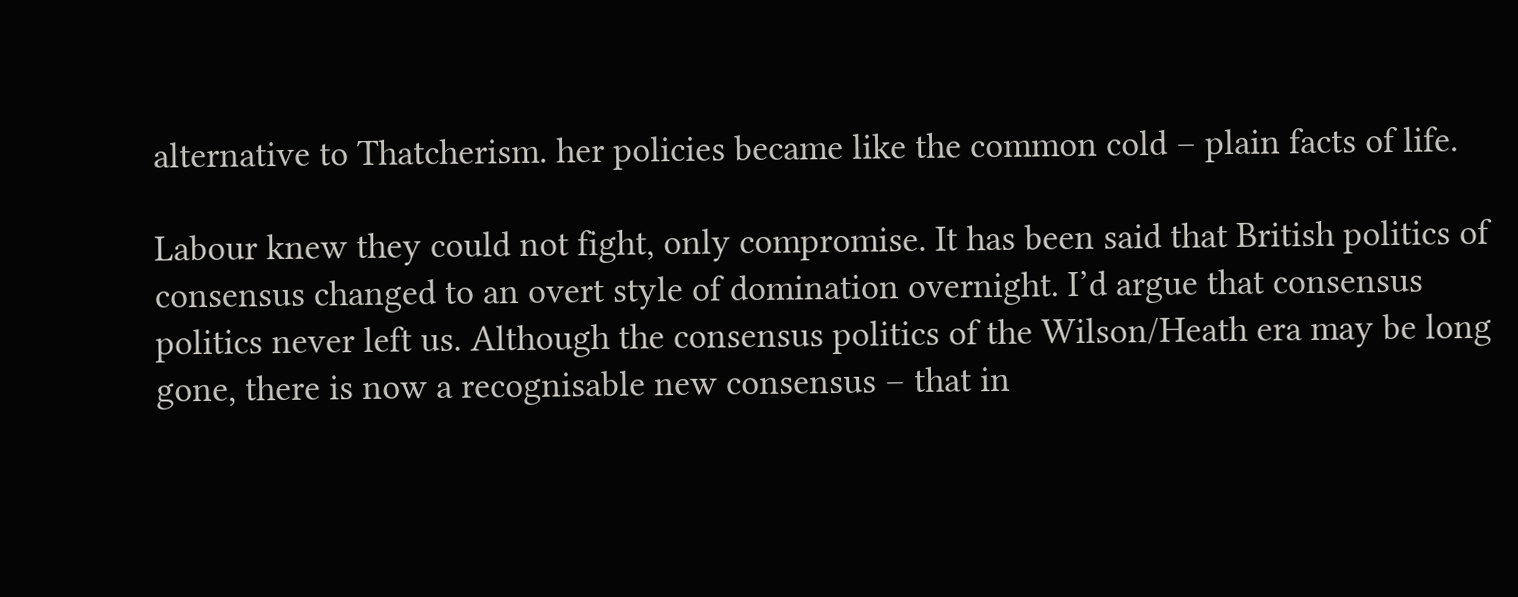alternative to Thatcherism. her policies became like the common cold – plain facts of life.

Labour knew they could not fight, only compromise. It has been said that British politics of consensus changed to an overt style of domination overnight. I’d argue that consensus politics never left us. Although the consensus politics of the Wilson/Heath era may be long gone, there is now a recognisable new consensus – that in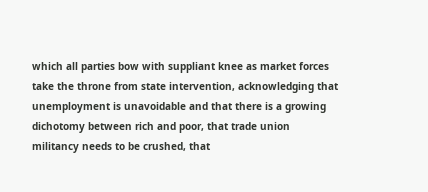which all parties bow with suppliant knee as market forces take the throne from state intervention, acknowledging that unemployment is unavoidable and that there is a growing dichotomy between rich and poor, that trade union militancy needs to be crushed, that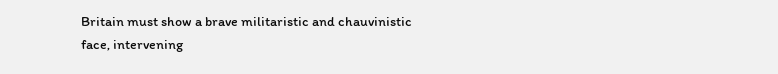Britain must show a brave militaristic and chauvinistic face, intervening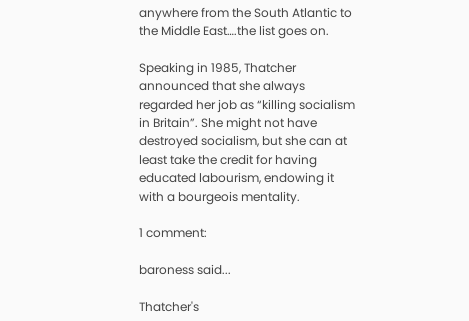anywhere from the South Atlantic to the Middle East….the list goes on.

Speaking in 1985, Thatcher announced that she always regarded her job as “killing socialism in Britain”. She might not have destroyed socialism, but she can at least take the credit for having educated labourism, endowing it with a bourgeois mentality.

1 comment:

baroness said...

Thatcher's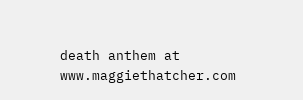death anthem at www.maggiethatcher.com